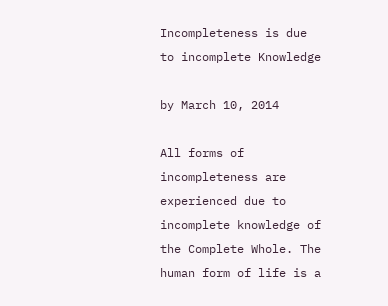Incompleteness is due to incomplete Knowledge

by March 10, 2014

All forms of incompleteness are experienced due to incomplete knowledge of the Complete Whole. The human form of life is a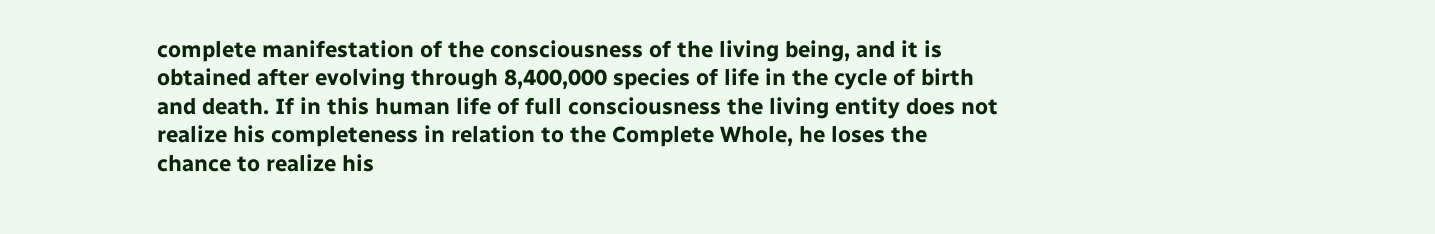complete manifestation of the consciousness of the living being, and it is obtained after evolving through 8,400,000 species of life in the cycle of birth and death. If in this human life of full consciousness the living entity does not realize his completeness in relation to the Complete Whole, he loses the chance to realize his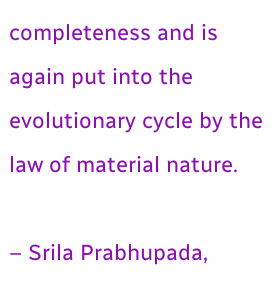completeness and is again put into the evolutionary cycle by the law of material nature.

– Srila Prabhupada,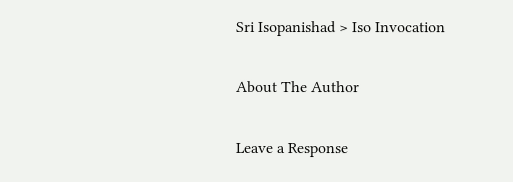Sri Isopanishad > Iso Invocation

About The Author

Leave a Response